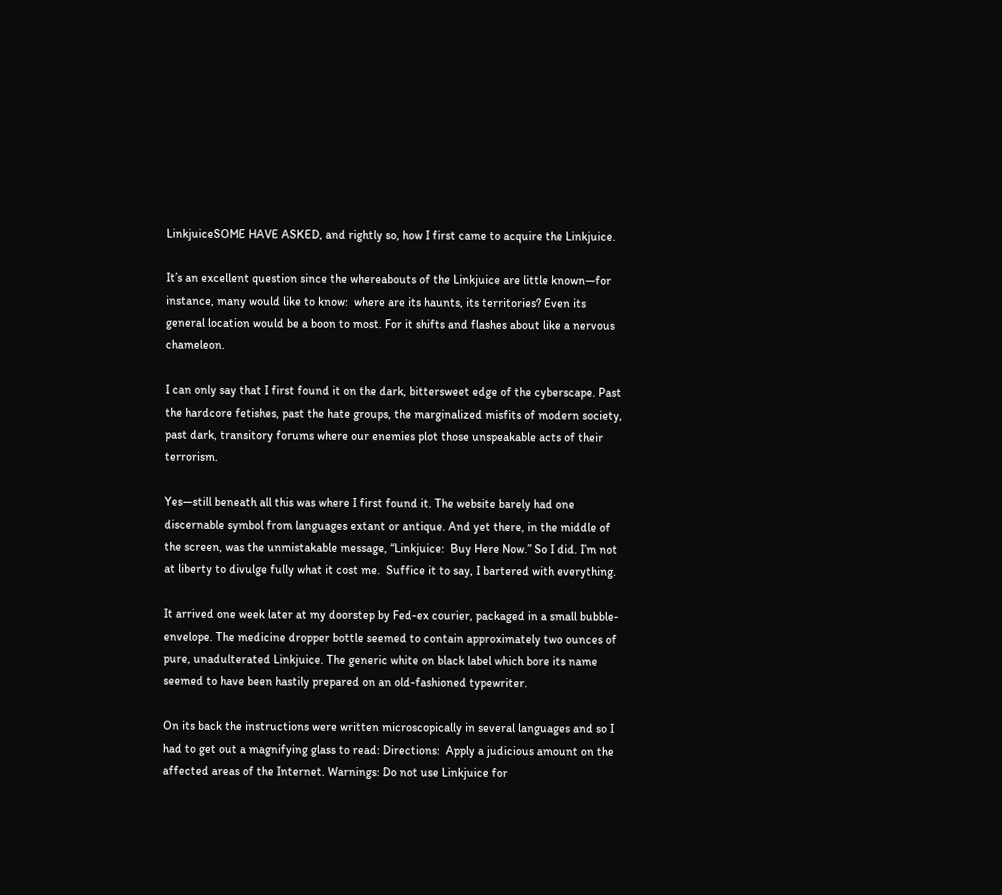LinkjuiceSOME HAVE ASKED, and rightly so, how I first came to acquire the Linkjuice.

It’s an excellent question since the whereabouts of the Linkjuice are little known—for instance, many would like to know:  where are its haunts, its territories? Even its general location would be a boon to most. For it shifts and flashes about like a nervous chameleon.

I can only say that I first found it on the dark, bittersweet edge of the cyberscape. Past the hardcore fetishes, past the hate groups, the marginalized misfits of modern society, past dark, transitory forums where our enemies plot those unspeakable acts of their terrorism.

Yes—still beneath all this was where I first found it. The website barely had one discernable symbol from languages extant or antique. And yet there, in the middle of the screen, was the unmistakable message, “Linkjuice:  Buy Here Now.” So I did. I’m not at liberty to divulge fully what it cost me.  Suffice it to say, I bartered with everything.

It arrived one week later at my doorstep by Fed-ex courier, packaged in a small bubble-envelope. The medicine dropper bottle seemed to contain approximately two ounces of pure, unadulterated Linkjuice. The generic white on black label which bore its name seemed to have been hastily prepared on an old-fashioned typewriter.

On its back the instructions were written microscopically in several languages and so I had to get out a magnifying glass to read: Directions:  Apply a judicious amount on the affected areas of the Internet. Warnings: Do not use Linkjuice for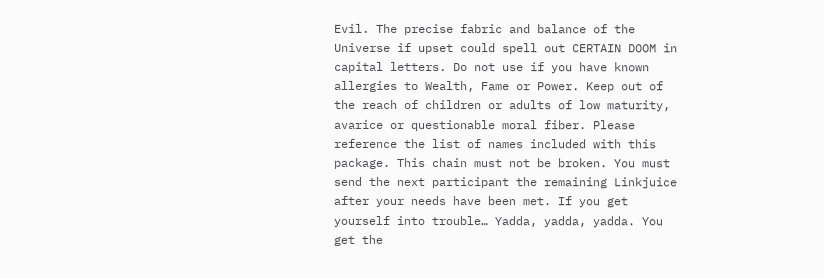Evil. The precise fabric and balance of the Universe if upset could spell out CERTAIN DOOM in capital letters. Do not use if you have known allergies to Wealth, Fame or Power. Keep out of the reach of children or adults of low maturity, avarice or questionable moral fiber. Please reference the list of names included with this package. This chain must not be broken. You must send the next participant the remaining Linkjuice after your needs have been met. If you get yourself into trouble… Yadda, yadda, yadda. You get the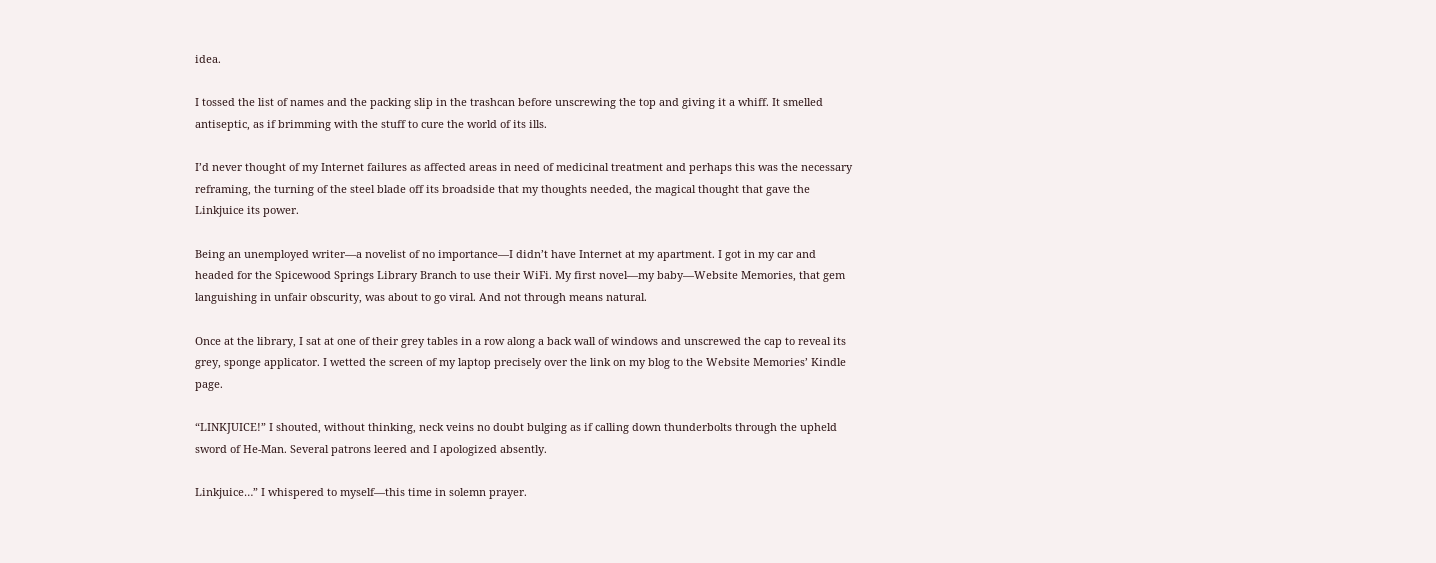idea.

I tossed the list of names and the packing slip in the trashcan before unscrewing the top and giving it a whiff. It smelled antiseptic, as if brimming with the stuff to cure the world of its ills.

I’d never thought of my Internet failures as affected areas in need of medicinal treatment and perhaps this was the necessary reframing, the turning of the steel blade off its broadside that my thoughts needed, the magical thought that gave the Linkjuice its power.

Being an unemployed writer—a novelist of no importance—I didn’t have Internet at my apartment. I got in my car and headed for the Spicewood Springs Library Branch to use their WiFi. My first novel—my baby—Website Memories, that gem languishing in unfair obscurity, was about to go viral. And not through means natural.

Once at the library, I sat at one of their grey tables in a row along a back wall of windows and unscrewed the cap to reveal its grey, sponge applicator. I wetted the screen of my laptop precisely over the link on my blog to the Website Memories’ Kindle page.

“LINKJUICE!” I shouted, without thinking, neck veins no doubt bulging as if calling down thunderbolts through the upheld sword of He-Man. Several patrons leered and I apologized absently.

Linkjuice…” I whispered to myself—this time in solemn prayer.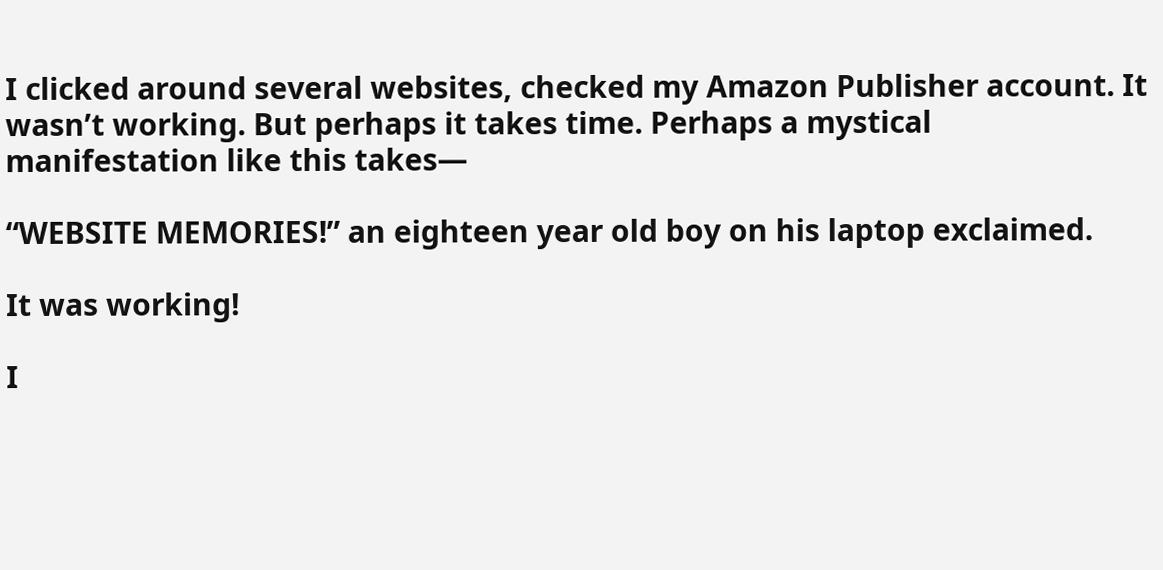I clicked around several websites, checked my Amazon Publisher account. It wasn’t working. But perhaps it takes time. Perhaps a mystical manifestation like this takes—

“WEBSITE MEMORIES!” an eighteen year old boy on his laptop exclaimed.

It was working!

I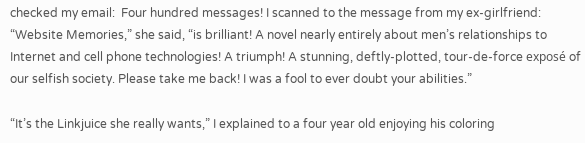checked my email:  Four hundred messages! I scanned to the message from my ex-girlfriend: “Website Memories,” she said, “is brilliant! A novel nearly entirely about men’s relationships to Internet and cell phone technologies! A triumph! A stunning, deftly-plotted, tour-de-force exposé of our selfish society. Please take me back! I was a fool to ever doubt your abilities.”

“It’s the Linkjuice she really wants,” I explained to a four year old enjoying his coloring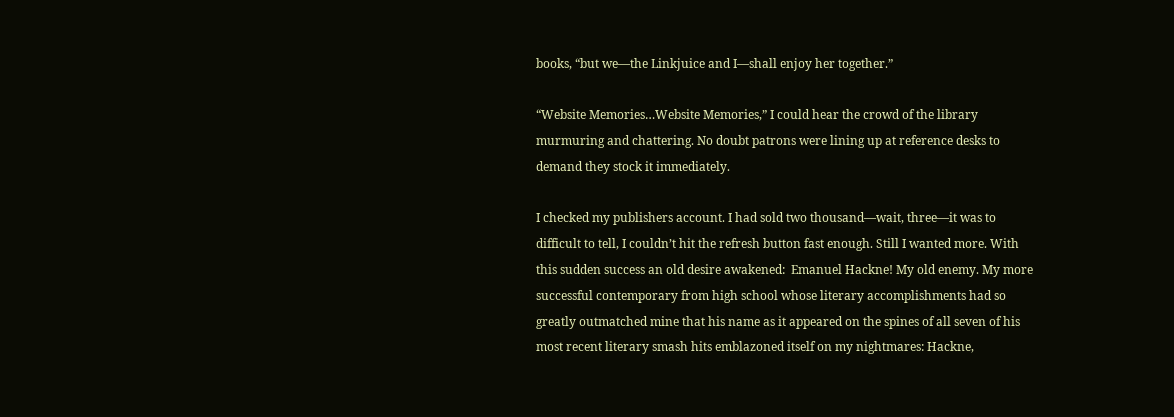books, “but we—the Linkjuice and I—shall enjoy her together.”

“Website Memories…Website Memories,” I could hear the crowd of the library murmuring and chattering. No doubt patrons were lining up at reference desks to demand they stock it immediately.

I checked my publishers account. I had sold two thousand—wait, three—it was to difficult to tell, I couldn’t hit the refresh button fast enough. Still I wanted more. With this sudden success an old desire awakened:  Emanuel Hackne! My old enemy. My more successful contemporary from high school whose literary accomplishments had so greatly outmatched mine that his name as it appeared on the spines of all seven of his most recent literary smash hits emblazoned itself on my nightmares: Hackne,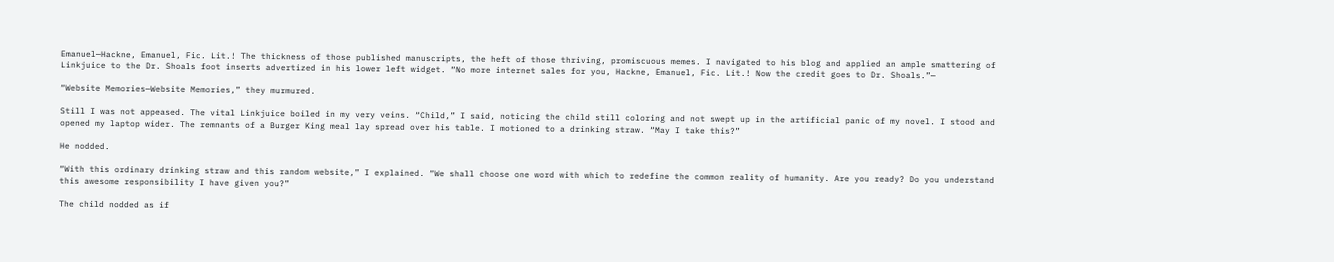Emanuel—Hackne, Emanuel, Fic. Lit.! The thickness of those published manuscripts, the heft of those thriving, promiscuous memes. I navigated to his blog and applied an ample smattering of Linkjuice to the Dr. Shoals foot inserts advertized in his lower left widget. “No more internet sales for you, Hackne, Emanuel, Fic. Lit.! Now the credit goes to Dr. Shoals.”—

“Website Memories—Website Memories,” they murmured.

Still I was not appeased. The vital Linkjuice boiled in my very veins. “Child,” I said, noticing the child still coloring and not swept up in the artificial panic of my novel. I stood and opened my laptop wider. The remnants of a Burger King meal lay spread over his table. I motioned to a drinking straw. “May I take this?”

He nodded.

“With this ordinary drinking straw and this random website,” I explained. “We shall choose one word with which to redefine the common reality of humanity. Are you ready? Do you understand this awesome responsibility I have given you?”

The child nodded as if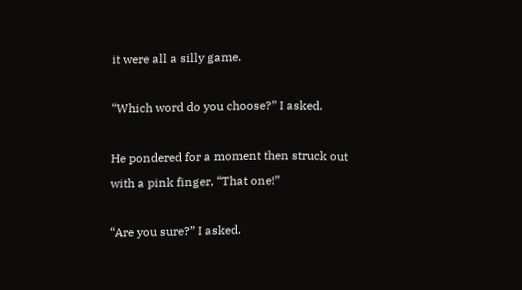it were all a silly game.

“Which word do you choose?” I asked.

He pondered for a moment then struck out with a pink finger, “That one!”

“Are you sure?” I asked.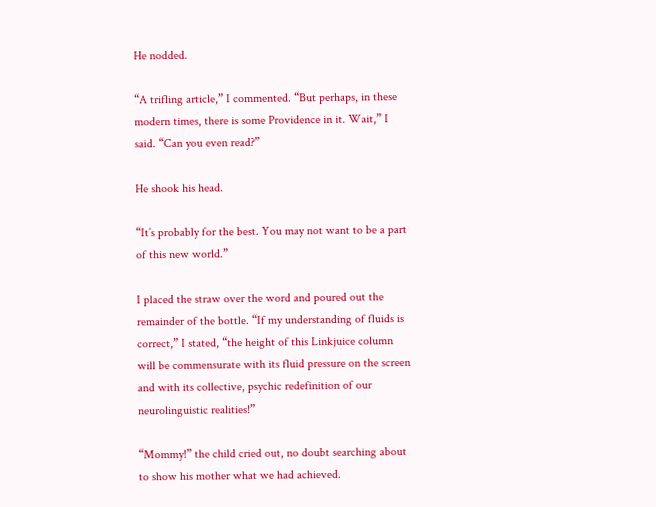He nodded.

“A trifling article,” I commented. “But perhaps, in these modern times, there is some Providence in it. Wait,” I said. “Can you even read?”

He shook his head.

“It’s probably for the best. You may not want to be a part of this new world.”

I placed the straw over the word and poured out the remainder of the bottle. “If my understanding of fluids is correct,” I stated, “the height of this Linkjuice column will be commensurate with its fluid pressure on the screen and with its collective, psychic redefinition of our neurolinguistic realities!”

“Mommy!” the child cried out, no doubt searching about to show his mother what we had achieved.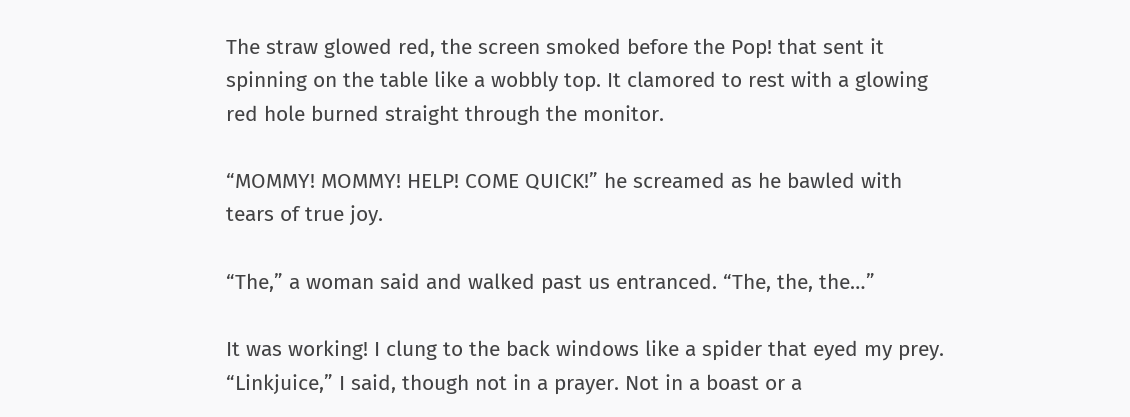The straw glowed red, the screen smoked before the Pop! that sent it spinning on the table like a wobbly top. It clamored to rest with a glowing red hole burned straight through the monitor.

“MOMMY! MOMMY! HELP! COME QUICK!” he screamed as he bawled with tears of true joy.

“The,” a woman said and walked past us entranced. “The, the, the…”

It was working! I clung to the back windows like a spider that eyed my prey. “Linkjuice,” I said, though not in a prayer. Not in a boast or a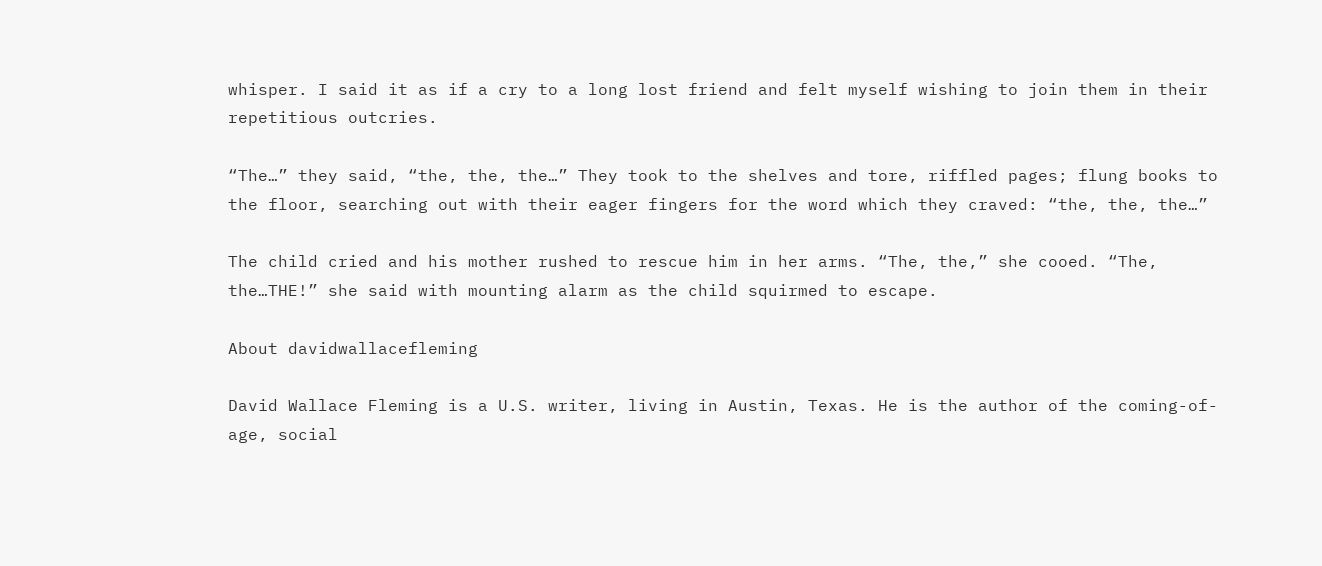whisper. I said it as if a cry to a long lost friend and felt myself wishing to join them in their repetitious outcries.

“The…” they said, “the, the, the…” They took to the shelves and tore, riffled pages; flung books to the floor, searching out with their eager fingers for the word which they craved: “the, the, the…”

The child cried and his mother rushed to rescue him in her arms. “The, the,” she cooed. “The, the…THE!” she said with mounting alarm as the child squirmed to escape.

About davidwallacefleming

David Wallace Fleming is a U.S. writer, living in Austin, Texas. He is the author of the coming-of-age, social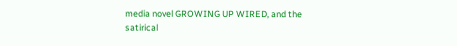media novel GROWING UP WIRED, and the satirical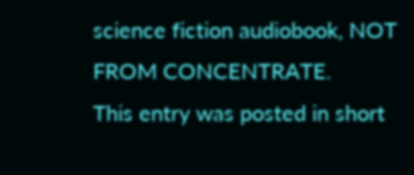science fiction audiobook, NOT FROM CONCENTRATE.
This entry was posted in short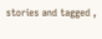stories and tagged ,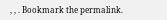, , . Bookmark the permalink.